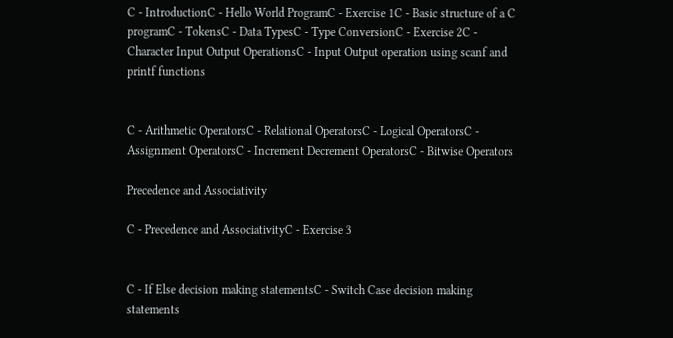C - IntroductionC - Hello World ProgramC - Exercise 1C - Basic structure of a C programC - TokensC - Data TypesC - Type ConversionC - Exercise 2C - Character Input Output OperationsC - Input Output operation using scanf and printf functions


C - Arithmetic OperatorsC - Relational OperatorsC - Logical OperatorsC - Assignment OperatorsC - Increment Decrement OperatorsC - Bitwise Operators

Precedence and Associativity

C - Precedence and AssociativityC - Exercise 3


C - If Else decision making statementsC - Switch Case decision making statements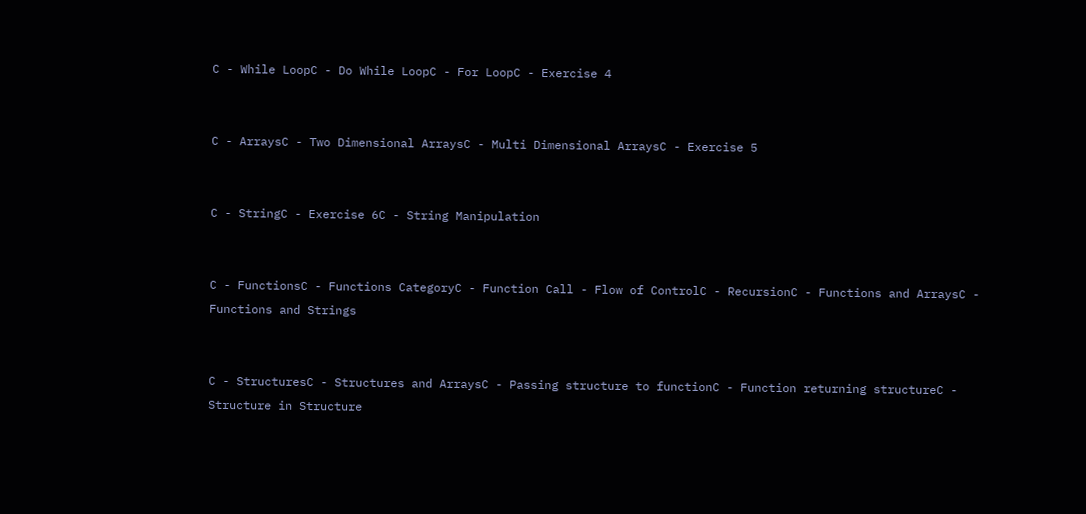C - While LoopC - Do While LoopC - For LoopC - Exercise 4


C - ArraysC - Two Dimensional ArraysC - Multi Dimensional ArraysC - Exercise 5


C - StringC - Exercise 6C - String Manipulation


C - FunctionsC - Functions CategoryC - Function Call - Flow of ControlC - RecursionC - Functions and ArraysC - Functions and Strings


C - StructuresC - Structures and ArraysC - Passing structure to functionC - Function returning structureC - Structure in Structure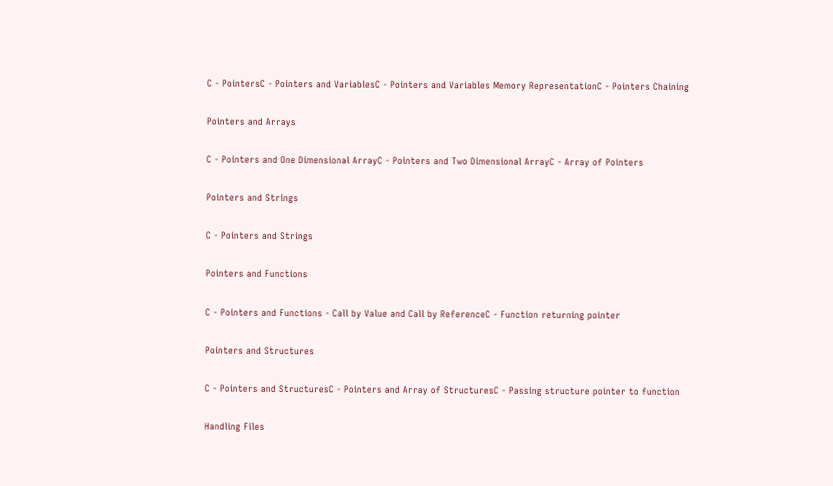C - PointersC - Pointers and VariablesC - Pointers and Variables Memory RepresentationC - Pointers Chaining

Pointers and Arrays

C - Pointers and One Dimensional ArrayC - Pointers and Two Dimensional ArrayC - Array of Pointers

Pointers and Strings

C - Pointers and Strings

Pointers and Functions

C - Pointers and Functions - Call by Value and Call by ReferenceC - Function returning pointer

Pointers and Structures

C - Pointers and StructuresC - Pointers and Array of StructuresC - Passing structure pointer to function

Handling Files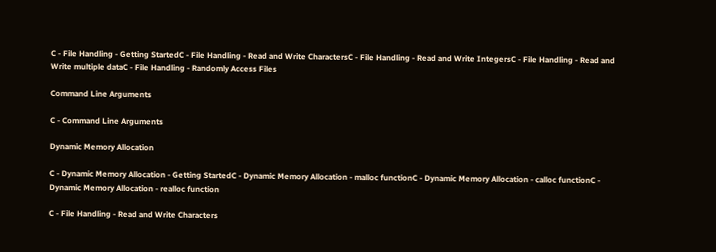C - File Handling - Getting StartedC - File Handling - Read and Write CharactersC - File Handling - Read and Write IntegersC - File Handling - Read and Write multiple dataC - File Handling - Randomly Access Files

Command Line Arguments

C - Command Line Arguments

Dynamic Memory Allocation

C - Dynamic Memory Allocation - Getting StartedC - Dynamic Memory Allocation - malloc functionC - Dynamic Memory Allocation - calloc functionC - Dynamic Memory Allocation - realloc function

C - File Handling - Read and Write Characters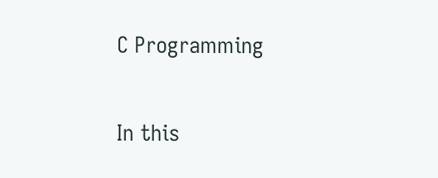C Programming

In this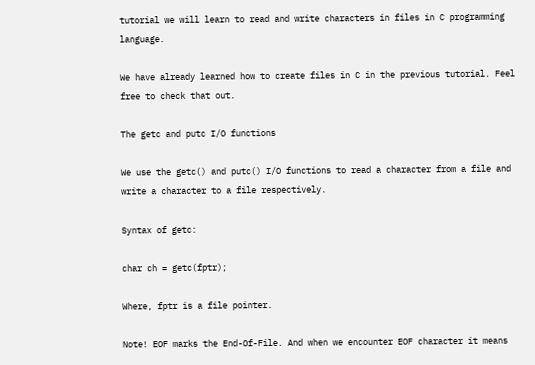tutorial we will learn to read and write characters in files in C programming language.

We have already learned how to create files in C in the previous tutorial. Feel free to check that out.

The getc and putc I/O functions

We use the getc() and putc() I/O functions to read a character from a file and write a character to a file respectively.

Syntax of getc:

char ch = getc(fptr);

Where, fptr is a file pointer.

Note! EOF marks the End-Of-File. And when we encounter EOF character it means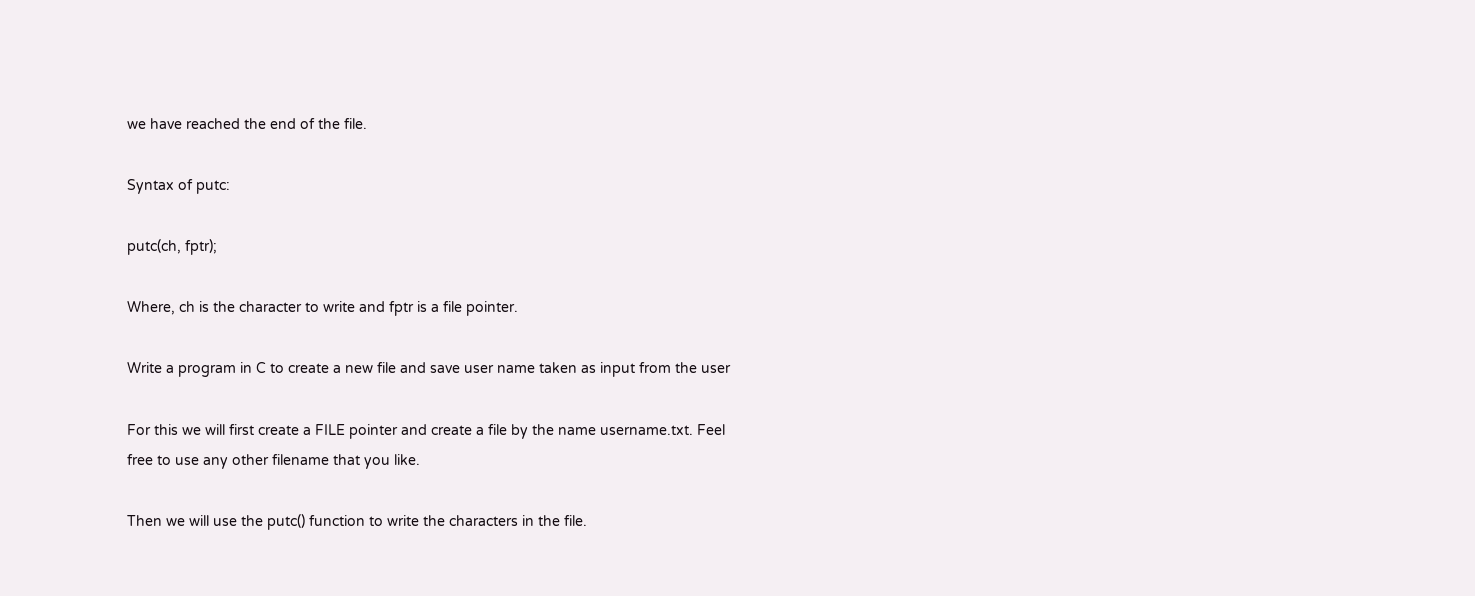we have reached the end of the file.

Syntax of putc:

putc(ch, fptr);

Where, ch is the character to write and fptr is a file pointer.

Write a program in C to create a new file and save user name taken as input from the user

For this we will first create a FILE pointer and create a file by the name username.txt. Feel free to use any other filename that you like.

Then we will use the putc() function to write the characters in the file.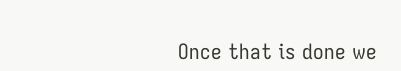Once that is done we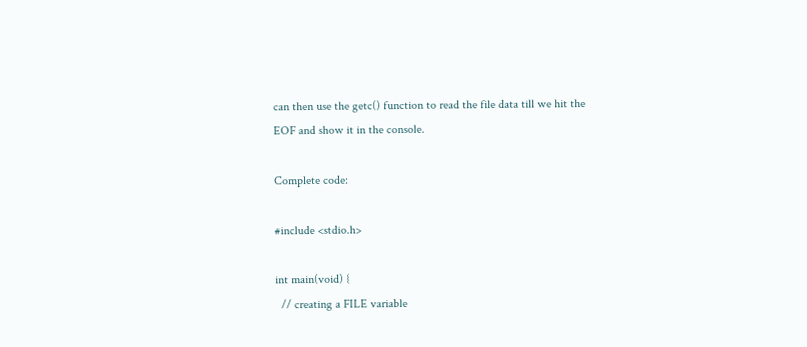can then use the getc() function to read the file data till we hit the EOF and show it in the console.

Complete code:

#include <stdio.h>

int main(void) {
  // creating a FILE variable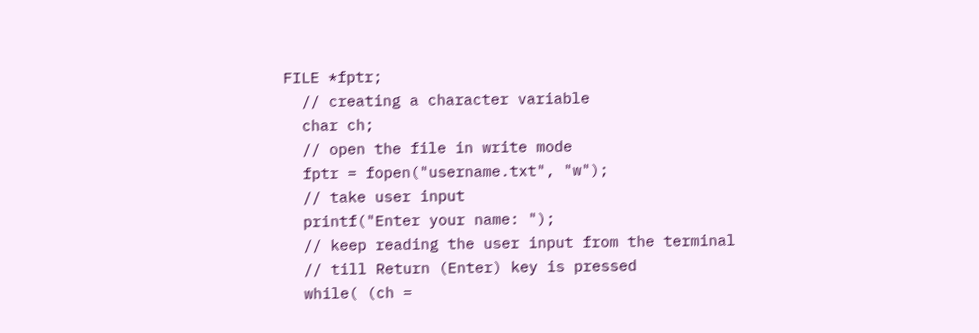FILE *fptr;
  // creating a character variable
  char ch;
  // open the file in write mode
  fptr = fopen("username.txt", "w");
  // take user input
  printf("Enter your name: ");
  // keep reading the user input from the terminal
  // till Return (Enter) key is pressed
  while( (ch =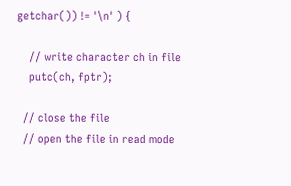getchar()) != '\n' ) {

    // write character ch in file
    putc(ch, fptr);

  // close the file
  // open the file in read mode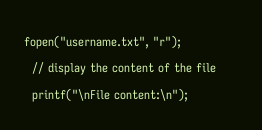fopen("username.txt", "r");
  // display the content of the file
  printf("\nFile content:\n");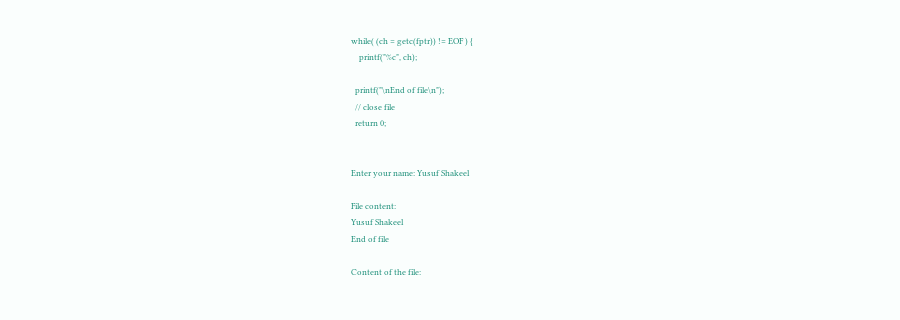while( (ch = getc(fptr)) != EOF ) {
    printf("%c", ch);

  printf("\nEnd of file\n");
  // close file
  return 0;


Enter your name: Yusuf Shakeel

File content:
Yusuf Shakeel
End of file

Content of the file: